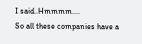I said..Hmmmm....
So all these companies have a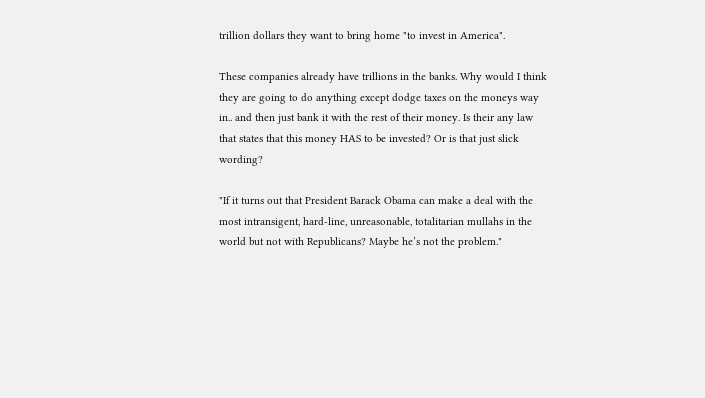trillion dollars they want to bring home "to invest in America".

These companies already have trillions in the banks. Why would I think they are going to do anything except dodge taxes on the moneys way in.. and then just bank it with the rest of their money. Is their any law that states that this money HAS to be invested? Or is that just slick wording?

"If it turns out that President Barack Obama can make a deal with the most intransigent, hard-line, unreasonable, totalitarian mullahs in the world but not with Republicans? Maybe he’s not the problem."